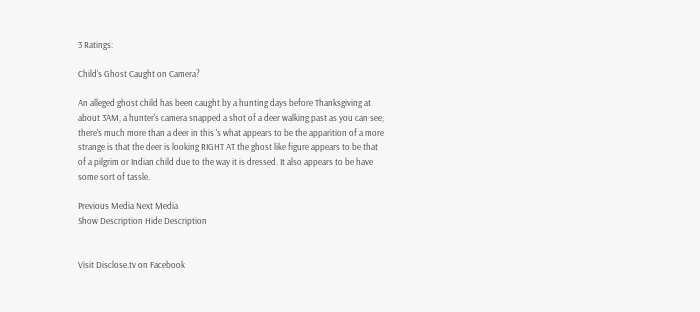3 Ratings:

Child's Ghost Caught on Camera?

An alleged ghost child has been caught by a hunting days before Thanksgiving at about 3AM, a hunter's camera snapped a shot of a deer walking past as you can see, there's much more than a deer in this 's what appears to be the apparition of a more strange is that the deer is looking RIGHT AT the ghost like figure appears to be that of a pilgrim or Indian child due to the way it is dressed. It also appears to be have some sort of tassle.

Previous Media Next Media
Show Description Hide Description


Visit Disclose.tv on Facebook